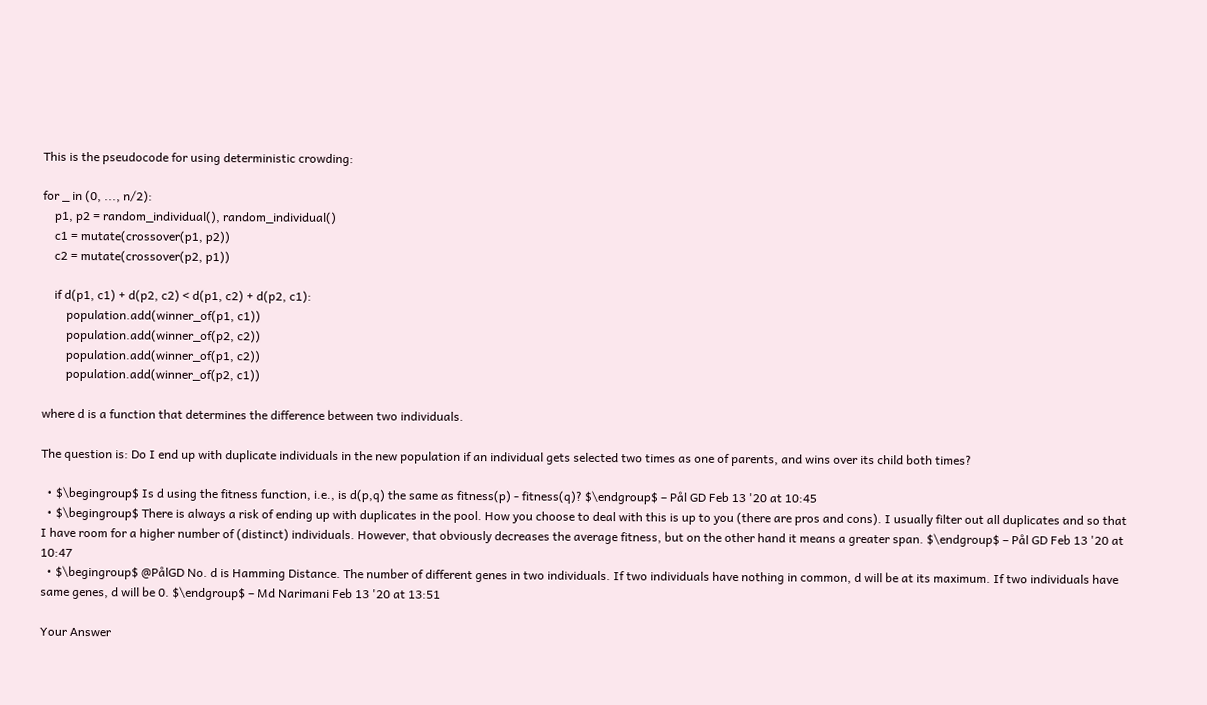This is the pseudocode for using deterministic crowding:

for _ in (0, ..., n/2):
    p1, p2 = random_individual(), random_individual()
    c1 = mutate(crossover(p1, p2))
    c2 = mutate(crossover(p2, p1))

    if d(p1, c1) + d(p2, c2) < d(p1, c2) + d(p2, c1):
        population.add(winner_of(p1, c1))
        population.add(winner_of(p2, c2))
        population.add(winner_of(p1, c2))
        population.add(winner_of(p2, c1))

where d is a function that determines the difference between two individuals.

The question is: Do I end up with duplicate individuals in the new population if an individual gets selected two times as one of parents, and wins over its child both times?

  • $\begingroup$ Is d using the fitness function, i.e., is d(p,q) the same as fitness(p) - fitness(q)? $\endgroup$ – Pål GD Feb 13 '20 at 10:45
  • $\begingroup$ There is always a risk of ending up with duplicates in the pool. How you choose to deal with this is up to you (there are pros and cons). I usually filter out all duplicates and so that I have room for a higher number of (distinct) individuals. However, that obviously decreases the average fitness, but on the other hand it means a greater span. $\endgroup$ – Pål GD Feb 13 '20 at 10:47
  • $\begingroup$ @PålGD No. d is Hamming Distance. The number of different genes in two individuals. If two individuals have nothing in common, d will be at its maximum. If two individuals have same genes, d will be 0. $\endgroup$ – Md Narimani Feb 13 '20 at 13:51

Your Answer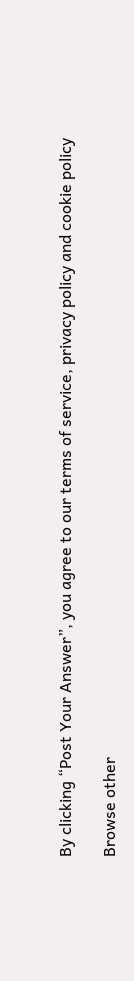By clicking “Post Your Answer”, you agree to our terms of service, privacy policy and cookie policy

Browse other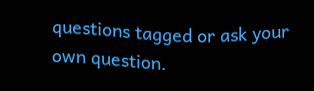questions tagged or ask your own question.